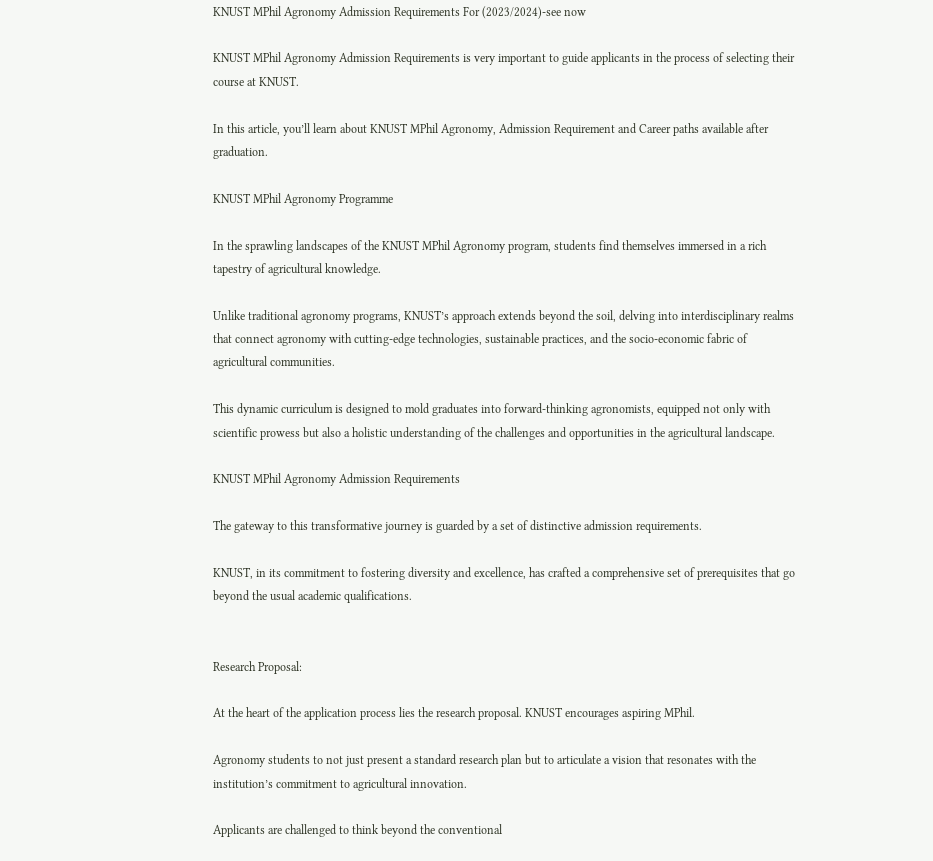KNUST MPhil Agronomy Admission Requirements For (2023/2024)-see now

KNUST MPhil Agronomy Admission Requirements is very important to guide applicants in the process of selecting their course at KNUST.

In this article, you’ll learn about KNUST MPhil Agronomy, Admission Requirement and Career paths available after graduation.

KNUST MPhil Agronomy Programme

In the sprawling landscapes of the KNUST MPhil Agronomy program, students find themselves immersed in a rich tapestry of agricultural knowledge.

Unlike traditional agronomy programs, KNUST’s approach extends beyond the soil, delving into interdisciplinary realms that connect agronomy with cutting-edge technologies, sustainable practices, and the socio-economic fabric of agricultural communities.

This dynamic curriculum is designed to mold graduates into forward-thinking agronomists, equipped not only with scientific prowess but also a holistic understanding of the challenges and opportunities in the agricultural landscape.

KNUST MPhil Agronomy Admission Requirements

The gateway to this transformative journey is guarded by a set of distinctive admission requirements.

KNUST, in its commitment to fostering diversity and excellence, has crafted a comprehensive set of prerequisites that go beyond the usual academic qualifications.


Research Proposal:

At the heart of the application process lies the research proposal. KNUST encourages aspiring MPhil.

Agronomy students to not just present a standard research plan but to articulate a vision that resonates with the institution’s commitment to agricultural innovation.

Applicants are challenged to think beyond the conventional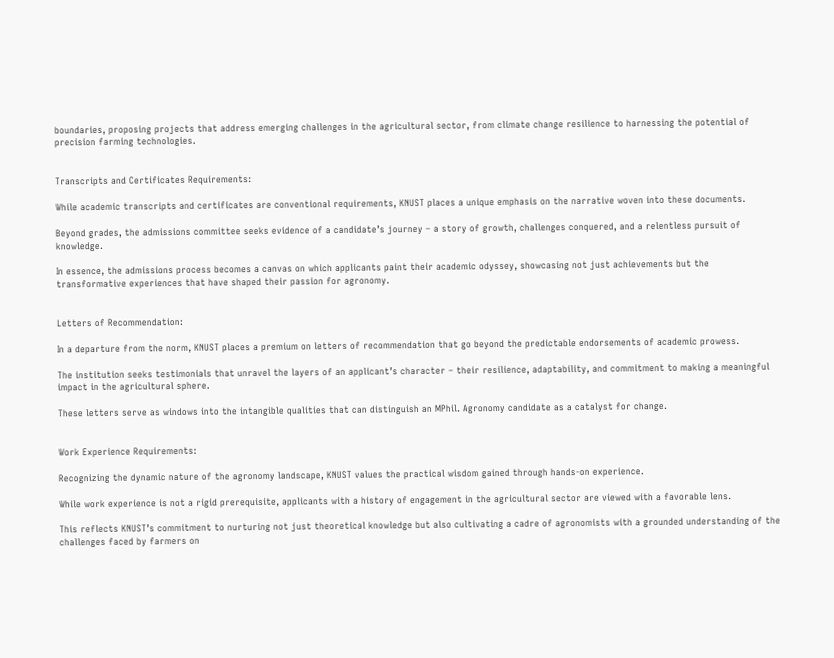boundaries, proposing projects that address emerging challenges in the agricultural sector, from climate change resilience to harnessing the potential of precision farming technologies.


Transcripts and Certificates Requirements:

While academic transcripts and certificates are conventional requirements, KNUST places a unique emphasis on the narrative woven into these documents.

Beyond grades, the admissions committee seeks evidence of a candidate’s journey – a story of growth, challenges conquered, and a relentless pursuit of knowledge.

In essence, the admissions process becomes a canvas on which applicants paint their academic odyssey, showcasing not just achievements but the transformative experiences that have shaped their passion for agronomy.


Letters of Recommendation:

In a departure from the norm, KNUST places a premium on letters of recommendation that go beyond the predictable endorsements of academic prowess.

The institution seeks testimonials that unravel the layers of an applicant’s character – their resilience, adaptability, and commitment to making a meaningful impact in the agricultural sphere.

These letters serve as windows into the intangible qualities that can distinguish an MPhil. Agronomy candidate as a catalyst for change.


Work Experience Requirements:

Recognizing the dynamic nature of the agronomy landscape, KNUST values the practical wisdom gained through hands-on experience.

While work experience is not a rigid prerequisite, applicants with a history of engagement in the agricultural sector are viewed with a favorable lens.

This reflects KNUST’s commitment to nurturing not just theoretical knowledge but also cultivating a cadre of agronomists with a grounded understanding of the challenges faced by farmers on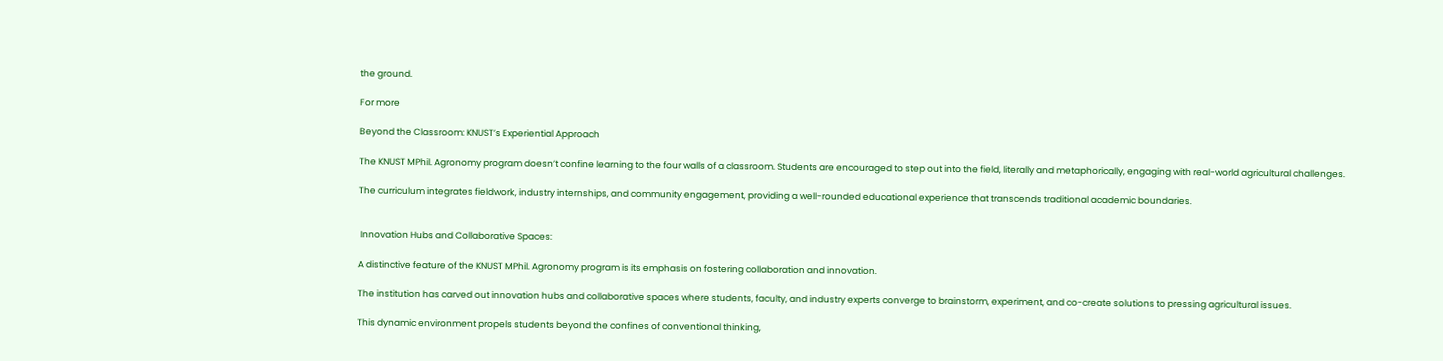the ground.

For more

Beyond the Classroom: KNUST’s Experiential Approach

The KNUST MPhil. Agronomy program doesn’t confine learning to the four walls of a classroom. Students are encouraged to step out into the field, literally and metaphorically, engaging with real-world agricultural challenges.

The curriculum integrates fieldwork, industry internships, and community engagement, providing a well-rounded educational experience that transcends traditional academic boundaries.


 Innovation Hubs and Collaborative Spaces:

A distinctive feature of the KNUST MPhil. Agronomy program is its emphasis on fostering collaboration and innovation.

The institution has carved out innovation hubs and collaborative spaces where students, faculty, and industry experts converge to brainstorm, experiment, and co-create solutions to pressing agricultural issues.

This dynamic environment propels students beyond the confines of conventional thinking,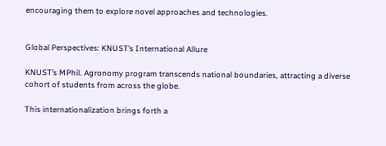encouraging them to explore novel approaches and technologies.


Global Perspectives: KNUST’s International Allure

KNUST’s MPhil. Agronomy program transcends national boundaries, attracting a diverse cohort of students from across the globe.

This internationalization brings forth a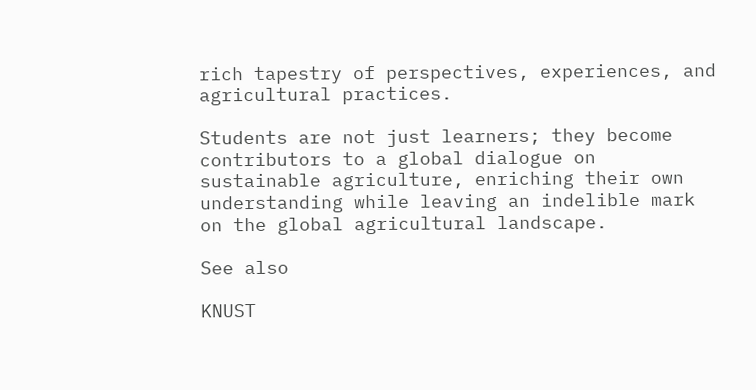rich tapestry of perspectives, experiences, and agricultural practices.

Students are not just learners; they become contributors to a global dialogue on sustainable agriculture, enriching their own understanding while leaving an indelible mark on the global agricultural landscape.

See also

KNUST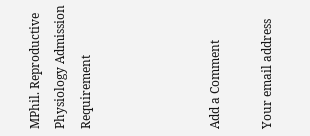MPhil. Reproductive Physiology Admission Requirement




Add a Comment

Your email address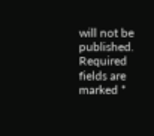will not be published. Required fields are marked *